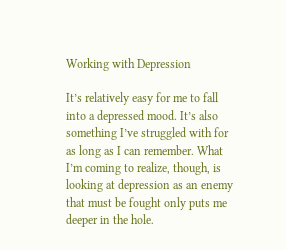Working with Depression

It’s relatively easy for me to fall into a depressed mood. It’s also something I’ve struggled with for as long as I can remember. What I’m coming to realize, though, is looking at depression as an enemy that must be fought only puts me deeper in the hole.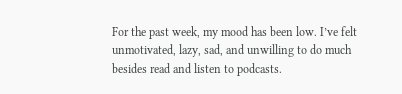For the past week, my mood has been low. I’ve felt unmotivated, lazy, sad, and unwilling to do much besides read and listen to podcasts.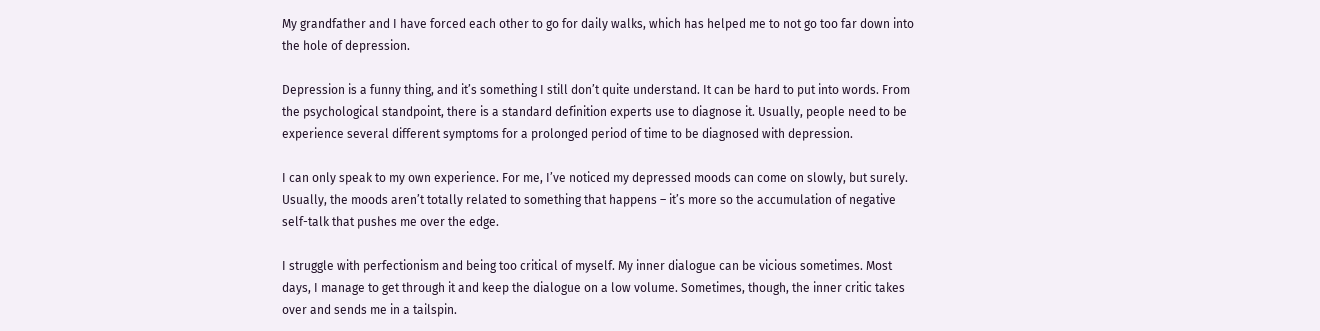My grandfather and I have forced each other to go for daily walks, which has helped me to not go too far down into the hole of depression.

Depression is a funny thing, and it’s something I still don’t quite understand. It can be hard to put into words. From the psychological standpoint, there is a standard definition experts use to diagnose it. Usually, people need to be experience several different symptoms for a prolonged period of time to be diagnosed with depression.

I can only speak to my own experience. For me, I’ve noticed my depressed moods can come on slowly, but surely. Usually, the moods aren’t totally related to something that happens – it’s more so the accumulation of negative self-talk that pushes me over the edge.

I struggle with perfectionism and being too critical of myself. My inner dialogue can be vicious sometimes. Most days, I manage to get through it and keep the dialogue on a low volume. Sometimes, though, the inner critic takes over and sends me in a tailspin.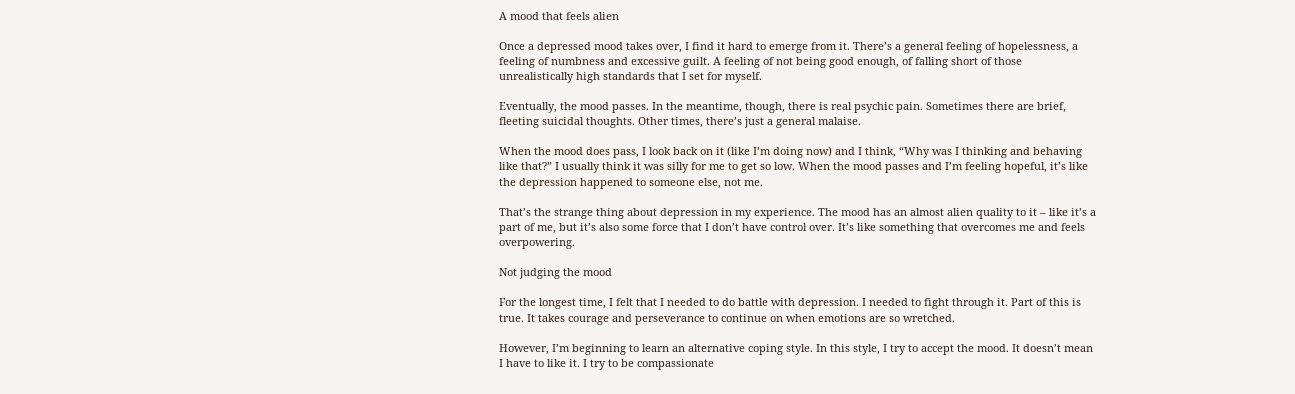A mood that feels alien

Once a depressed mood takes over, I find it hard to emerge from it. There’s a general feeling of hopelessness, a feeling of numbness and excessive guilt. A feeling of not being good enough, of falling short of those unrealistically high standards that I set for myself.

Eventually, the mood passes. In the meantime, though, there is real psychic pain. Sometimes there are brief, fleeting suicidal thoughts. Other times, there’s just a general malaise.

When the mood does pass, I look back on it (like I’m doing now) and I think, “Why was I thinking and behaving like that?” I usually think it was silly for me to get so low. When the mood passes and I’m feeling hopeful, it’s like the depression happened to someone else, not me.

That’s the strange thing about depression in my experience. The mood has an almost alien quality to it – like it’s a part of me, but it’s also some force that I don’t have control over. It’s like something that overcomes me and feels overpowering.

Not judging the mood

For the longest time, I felt that I needed to do battle with depression. I needed to fight through it. Part of this is true. It takes courage and perseverance to continue on when emotions are so wretched.

However, I’m beginning to learn an alternative coping style. In this style, I try to accept the mood. It doesn’t mean I have to like it. I try to be compassionate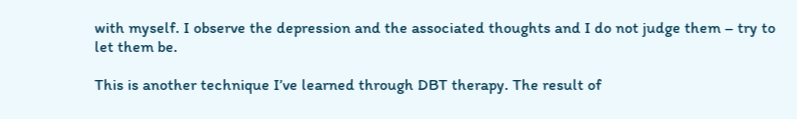with myself. I observe the depression and the associated thoughts and I do not judge them – try to let them be.

This is another technique I’ve learned through DBT therapy. The result of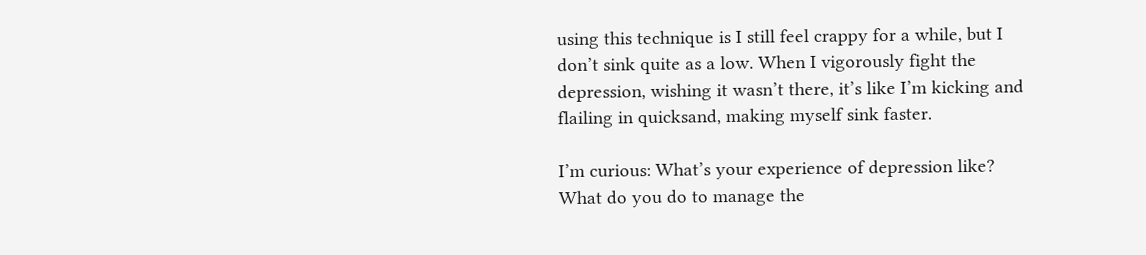using this technique is I still feel crappy for a while, but I don’t sink quite as a low. When I vigorously fight the depression, wishing it wasn’t there, it’s like I’m kicking and flailing in quicksand, making myself sink faster.

I’m curious: What’s your experience of depression like? What do you do to manage the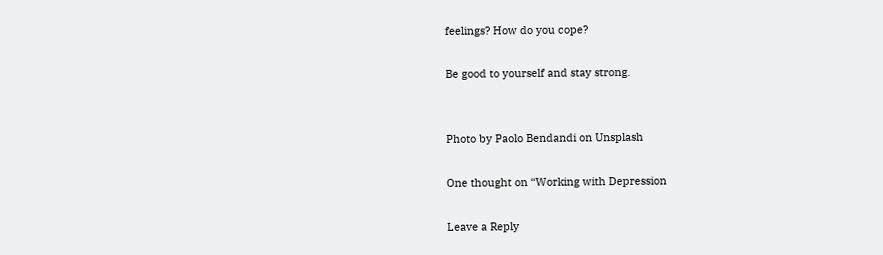feelings? How do you cope?

Be good to yourself and stay strong.


Photo by Paolo Bendandi on Unsplash

One thought on “Working with Depression

Leave a Reply